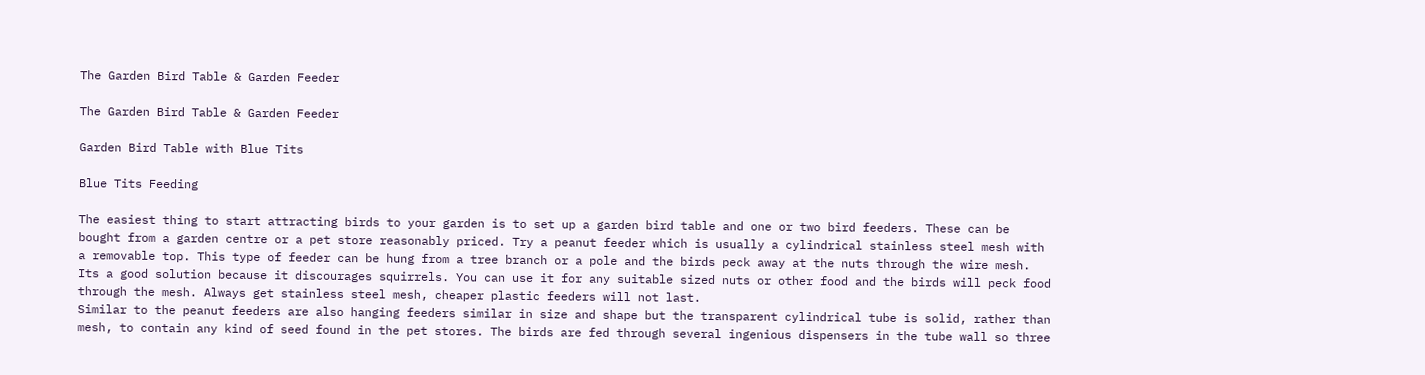The Garden Bird Table & Garden Feeder

The Garden Bird Table & Garden Feeder

Garden Bird Table with Blue Tits

Blue Tits Feeding

The easiest thing to start attracting birds to your garden is to set up a garden bird table and one or two bird feeders. These can be bought from a garden centre or a pet store reasonably priced. Try a peanut feeder which is usually a cylindrical stainless steel mesh with a removable top. This type of feeder can be hung from a tree branch or a pole and the birds peck away at the nuts through the wire mesh. Its a good solution because it discourages squirrels. You can use it for any suitable sized nuts or other food and the birds will peck food through the mesh. Always get stainless steel mesh, cheaper plastic feeders will not last.
Similar to the peanut feeders are also hanging feeders similar in size and shape but the transparent cylindrical tube is solid, rather than mesh, to contain any kind of seed found in the pet stores. The birds are fed through several ingenious dispensers in the tube wall so three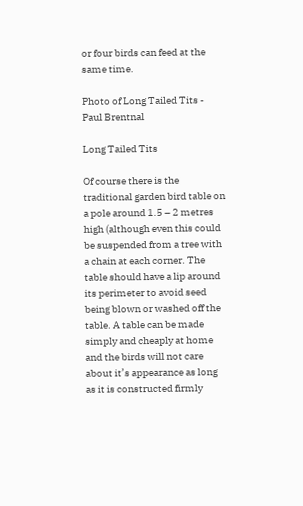or four birds can feed at the same time.

Photo of Long Tailed Tits - Paul Brentnal

Long Tailed Tits

Of course there is the traditional garden bird table on a pole around 1.5 – 2 metres high (although even this could be suspended from a tree with a chain at each corner. The table should have a lip around its perimeter to avoid seed being blown or washed off the table. A table can be made simply and cheaply at home and the birds will not care about it’s appearance as long as it is constructed firmly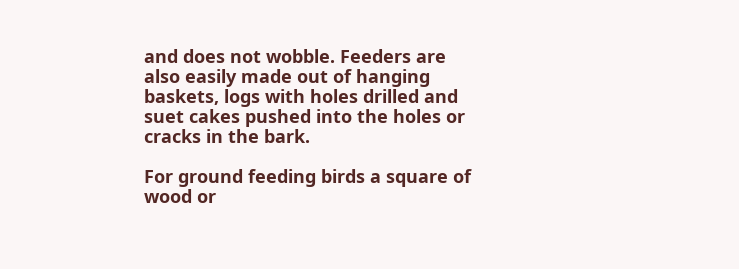and does not wobble. Feeders are also easily made out of hanging baskets, logs with holes drilled and suet cakes pushed into the holes or cracks in the bark.

For ground feeding birds a square of wood or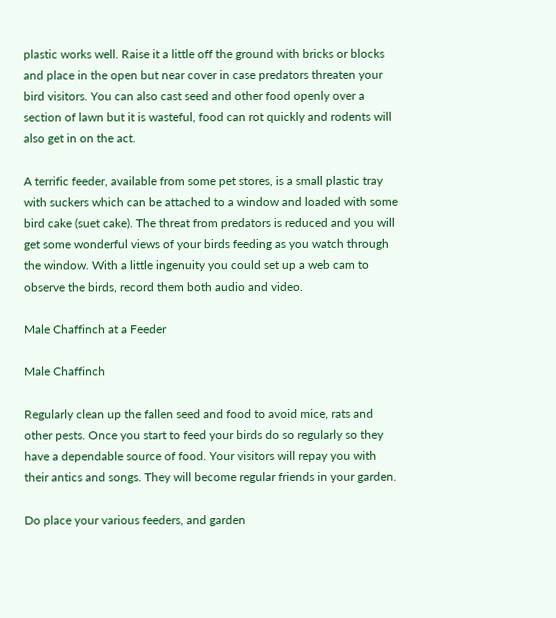plastic works well. Raise it a little off the ground with bricks or blocks and place in the open but near cover in case predators threaten your bird visitors. You can also cast seed and other food openly over a section of lawn but it is wasteful, food can rot quickly and rodents will also get in on the act.

A terrific feeder, available from some pet stores, is a small plastic tray with suckers which can be attached to a window and loaded with some bird cake (suet cake). The threat from predators is reduced and you will get some wonderful views of your birds feeding as you watch through the window. With a little ingenuity you could set up a web cam to observe the birds, record them both audio and video.

Male Chaffinch at a Feeder

Male Chaffinch

Regularly clean up the fallen seed and food to avoid mice, rats and other pests. Once you start to feed your birds do so regularly so they have a dependable source of food. Your visitors will repay you with their antics and songs. They will become regular friends in your garden.

Do place your various feeders, and garden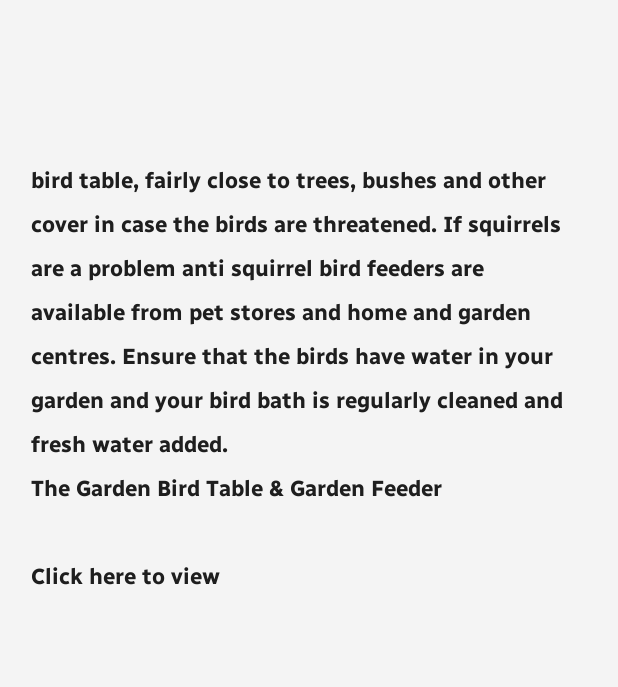bird table, fairly close to trees, bushes and other cover in case the birds are threatened. If squirrels are a problem anti squirrel bird feeders are available from pet stores and home and garden centres. Ensure that the birds have water in your garden and your bird bath is regularly cleaned and fresh water added.
The Garden Bird Table & Garden Feeder

Click here to view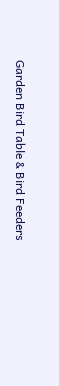Garden Bird Table & Bird Feeders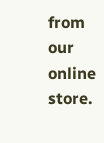from our online store.